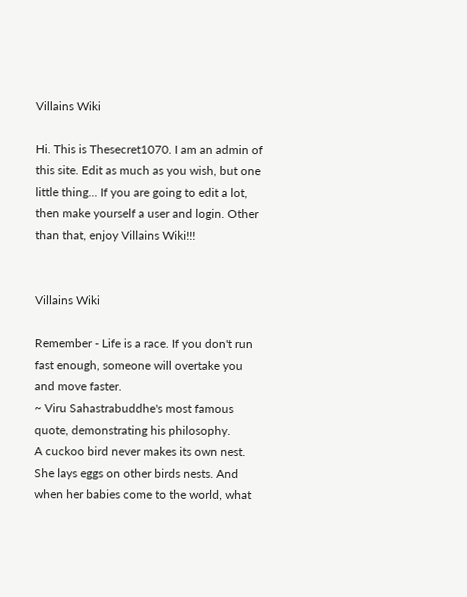Villains Wiki

Hi. This is Thesecret1070. I am an admin of this site. Edit as much as you wish, but one little thing... If you are going to edit a lot, then make yourself a user and login. Other than that, enjoy Villains Wiki!!!


Villains Wiki

Remember - Life is a race. If you don't run fast enough, someone will overtake you and move faster.
~ Viru Sahastrabuddhe's most famous quote, demonstrating his philosophy.
A cuckoo bird never makes its own nest. She lays eggs on other birds nests. And when her babies come to the world, what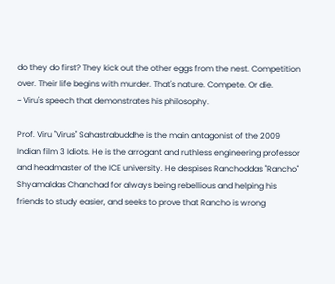do they do first? They kick out the other eggs from the nest. Competition over. Their life begins with murder. That's nature. Compete. Or die.
~ Viru's speech that demonstrates his philosophy.

Prof. Viru "Virus" Sahastrabuddhe is the main antagonist of the 2009 Indian film 3 Idiots. He is the arrogant and ruthless engineering professor and headmaster of the ICE university. He despises Ranchoddas "Rancho" Shyamaldas Chanchad for always being rebellious and helping his friends to study easier, and seeks to prove that Rancho is wrong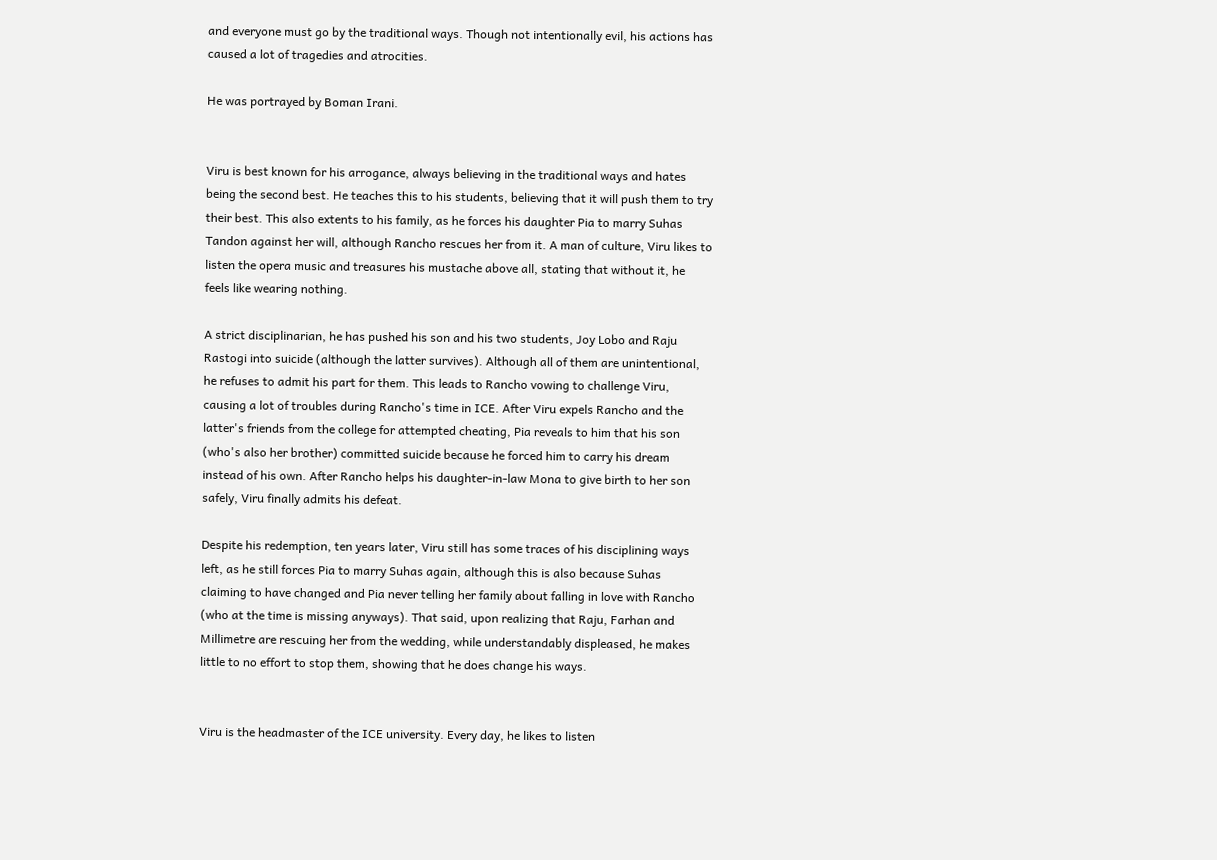and everyone must go by the traditional ways. Though not intentionally evil, his actions has caused a lot of tragedies and atrocities.

He was portrayed by Boman Irani.


Viru is best known for his arrogance, always believing in the traditional ways and hates being the second best. He teaches this to his students, believing that it will push them to try their best. This also extents to his family, as he forces his daughter Pia to marry Suhas Tandon against her will, although Rancho rescues her from it. A man of culture, Viru likes to listen the opera music and treasures his mustache above all, stating that without it, he feels like wearing nothing.

A strict disciplinarian, he has pushed his son and his two students, Joy Lobo and Raju Rastogi into suicide (although the latter survives). Although all of them are unintentional, he refuses to admit his part for them. This leads to Rancho vowing to challenge Viru, causing a lot of troubles during Rancho's time in ICE. After Viru expels Rancho and the latter's friends from the college for attempted cheating, Pia reveals to him that his son (who's also her brother) committed suicide because he forced him to carry his dream instead of his own. After Rancho helps his daughter-in-law Mona to give birth to her son safely, Viru finally admits his defeat.

Despite his redemption, ten years later, Viru still has some traces of his disciplining ways left, as he still forces Pia to marry Suhas again, although this is also because Suhas claiming to have changed and Pia never telling her family about falling in love with Rancho (who at the time is missing anyways). That said, upon realizing that Raju, Farhan and Millimetre are rescuing her from the wedding, while understandably displeased, he makes little to no effort to stop them, showing that he does change his ways.


Viru is the headmaster of the ICE university. Every day, he likes to listen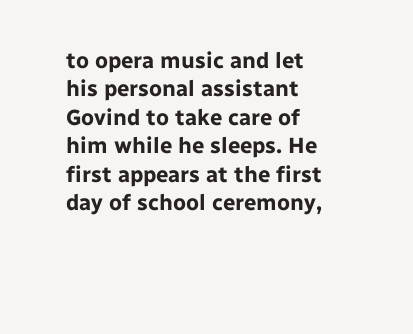to opera music and let his personal assistant Govind to take care of him while he sleeps. He first appears at the first day of school ceremony,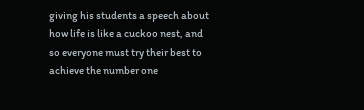giving his students a speech about how life is like a cuckoo nest, and so everyone must try their best to achieve the number one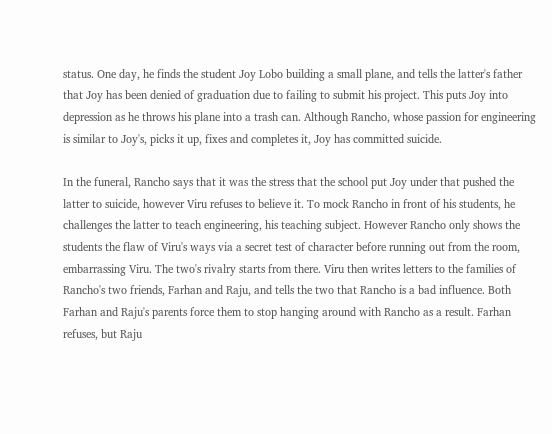status. One day, he finds the student Joy Lobo building a small plane, and tells the latter's father that Joy has been denied of graduation due to failing to submit his project. This puts Joy into depression as he throws his plane into a trash can. Although Rancho, whose passion for engineering is similar to Joy's, picks it up, fixes and completes it, Joy has committed suicide.

In the funeral, Rancho says that it was the stress that the school put Joy under that pushed the latter to suicide, however Viru refuses to believe it. To mock Rancho in front of his students, he challenges the latter to teach engineering, his teaching subject. However Rancho only shows the students the flaw of Viru's ways via a secret test of character before running out from the room, embarrassing Viru. The two's rivalry starts from there. Viru then writes letters to the families of Rancho's two friends, Farhan and Raju, and tells the two that Rancho is a bad influence. Both Farhan and Raju's parents force them to stop hanging around with Rancho as a result. Farhan refuses, but Raju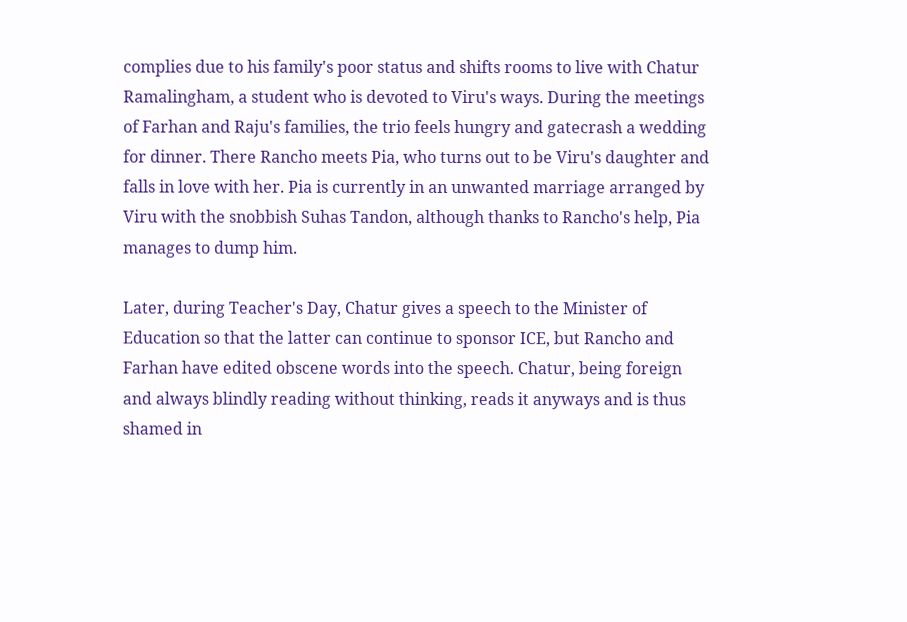complies due to his family's poor status and shifts rooms to live with Chatur Ramalingham, a student who is devoted to Viru's ways. During the meetings of Farhan and Raju's families, the trio feels hungry and gatecrash a wedding for dinner. There Rancho meets Pia, who turns out to be Viru's daughter and falls in love with her. Pia is currently in an unwanted marriage arranged by Viru with the snobbish Suhas Tandon, although thanks to Rancho's help, Pia manages to dump him.

Later, during Teacher's Day, Chatur gives a speech to the Minister of Education so that the latter can continue to sponsor ICE, but Rancho and Farhan have edited obscene words into the speech. Chatur, being foreign and always blindly reading without thinking, reads it anyways and is thus shamed in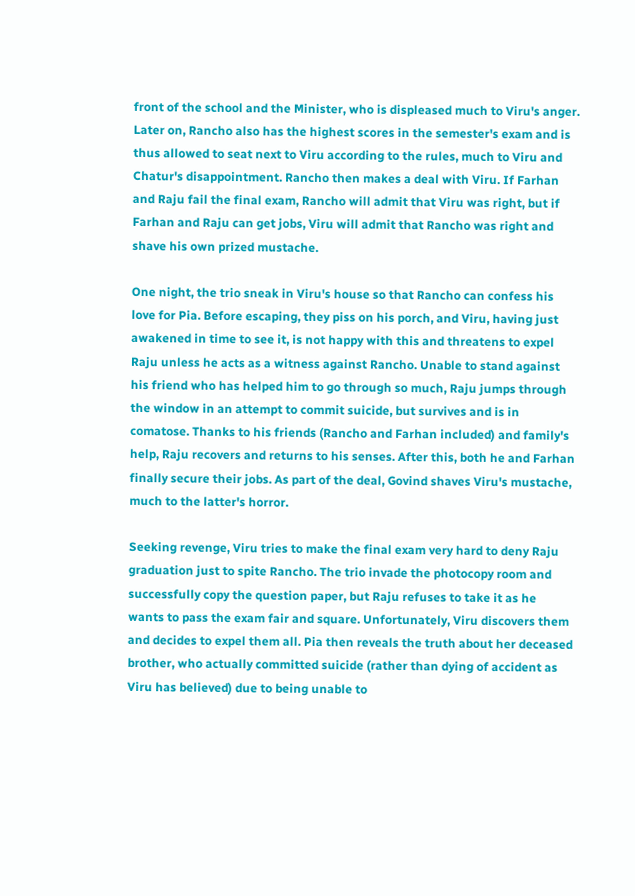front of the school and the Minister, who is displeased much to Viru's anger. Later on, Rancho also has the highest scores in the semester's exam and is thus allowed to seat next to Viru according to the rules, much to Viru and Chatur's disappointment. Rancho then makes a deal with Viru. If Farhan and Raju fail the final exam, Rancho will admit that Viru was right, but if Farhan and Raju can get jobs, Viru will admit that Rancho was right and shave his own prized mustache.

One night, the trio sneak in Viru's house so that Rancho can confess his love for Pia. Before escaping, they piss on his porch, and Viru, having just awakened in time to see it, is not happy with this and threatens to expel Raju unless he acts as a witness against Rancho. Unable to stand against his friend who has helped him to go through so much, Raju jumps through the window in an attempt to commit suicide, but survives and is in comatose. Thanks to his friends (Rancho and Farhan included) and family's help, Raju recovers and returns to his senses. After this, both he and Farhan finally secure their jobs. As part of the deal, Govind shaves Viru's mustache, much to the latter's horror.

Seeking revenge, Viru tries to make the final exam very hard to deny Raju graduation just to spite Rancho. The trio invade the photocopy room and successfully copy the question paper, but Raju refuses to take it as he wants to pass the exam fair and square. Unfortunately, Viru discovers them and decides to expel them all. Pia then reveals the truth about her deceased brother, who actually committed suicide (rather than dying of accident as Viru has believed) due to being unable to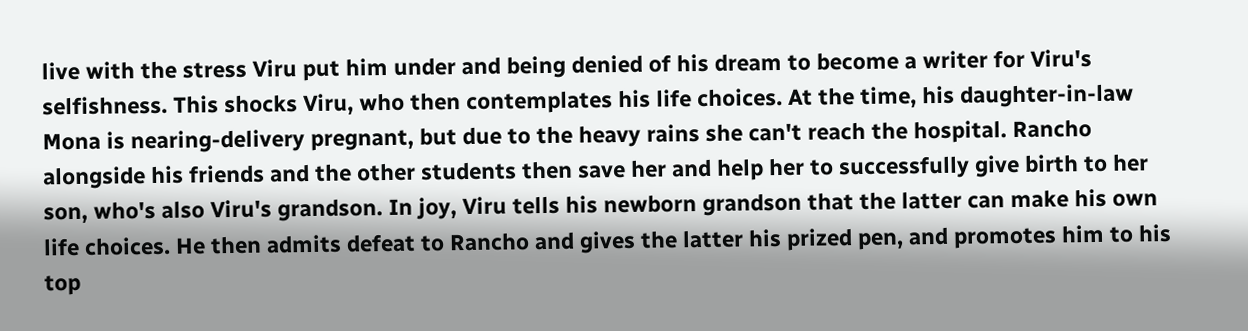live with the stress Viru put him under and being denied of his dream to become a writer for Viru's selfishness. This shocks Viru, who then contemplates his life choices. At the time, his daughter-in-law Mona is nearing-delivery pregnant, but due to the heavy rains she can't reach the hospital. Rancho alongside his friends and the other students then save her and help her to successfully give birth to her son, who's also Viru's grandson. In joy, Viru tells his newborn grandson that the latter can make his own life choices. He then admits defeat to Rancho and gives the latter his prized pen, and promotes him to his top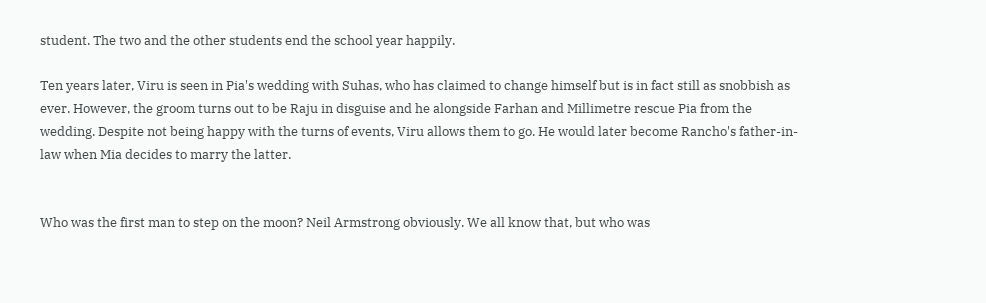student. The two and the other students end the school year happily.

Ten years later, Viru is seen in Pia's wedding with Suhas, who has claimed to change himself but is in fact still as snobbish as ever. However, the groom turns out to be Raju in disguise and he alongside Farhan and Millimetre rescue Pia from the wedding. Despite not being happy with the turns of events, Viru allows them to go. He would later become Rancho's father-in-law when Mia decides to marry the latter.


Who was the first man to step on the moon? Neil Armstrong obviously. We all know that, but who was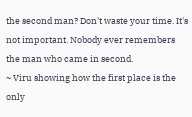the second man? Don't waste your time. It's not important. Nobody ever remembers the man who came in second.
~ Viru showing how the first place is the only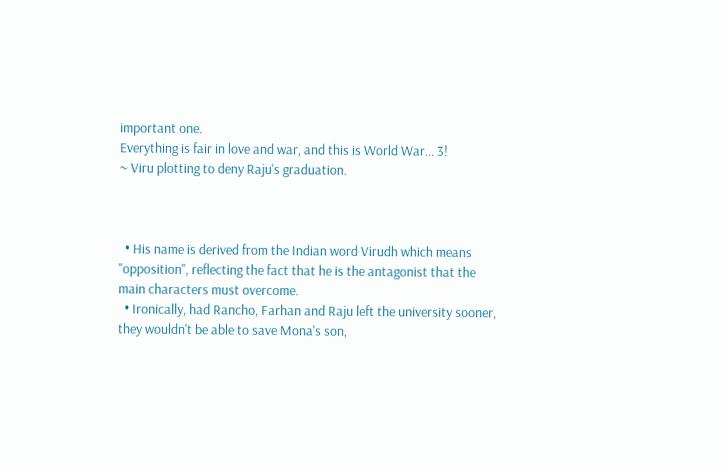important one.
Everything is fair in love and war, and this is World War... 3!
~ Viru plotting to deny Raju's graduation.



  • His name is derived from the Indian word Virudh which means "opposition", reflecting the fact that he is the antagonist that the main characters must overcome.
  • Ironically, had Rancho, Farhan and Raju left the university sooner, they wouldn't be able to save Mona's son,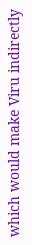which would make Viru indirectly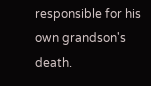responsible for his own grandson's death.